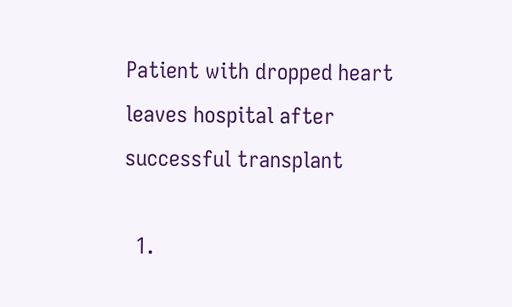Patient with dropped heart leaves hospital after successful transplant

  1.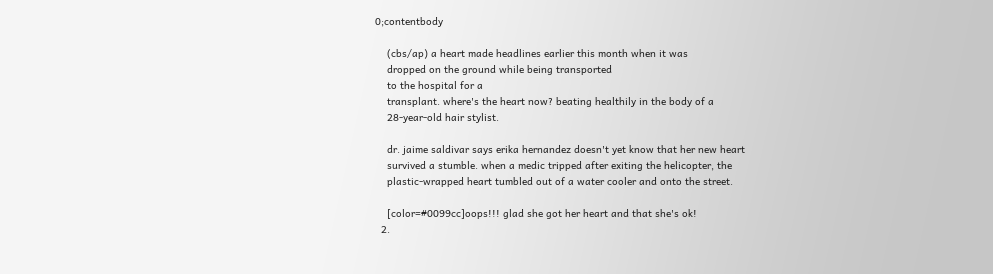0;contentbody

    (cbs/ap) a heart made headlines earlier this month when it was
    dropped on the ground while being transported
    to the hospital for a
    transplant. where's the heart now? beating healthily in the body of a
    28-year-old hair stylist.

    dr. jaime saldivar says erika hernandez doesn't yet know that her new heart
    survived a stumble. when a medic tripped after exiting the helicopter, the
    plastic-wrapped heart tumbled out of a water cooler and onto the street.

    [color=#0099cc]oops!!! glad she got her heart and that she's ok!
  2.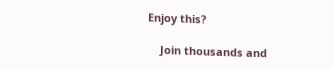Enjoy this?

    Join thousands and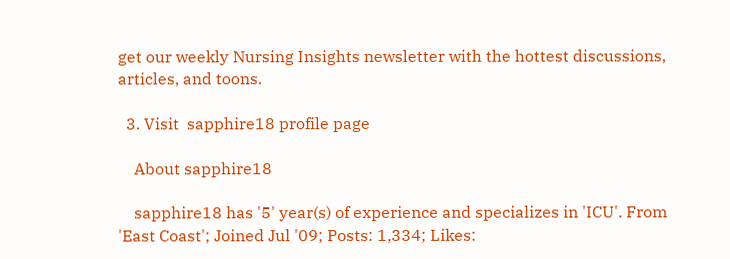get our weekly Nursing Insights newsletter with the hottest discussions, articles, and toons.

  3. Visit  sapphire18 profile page

    About sapphire18

    sapphire18 has '5' year(s) of experience and specializes in 'ICU'. From 'East Coast'; Joined Jul '09; Posts: 1,334; Likes: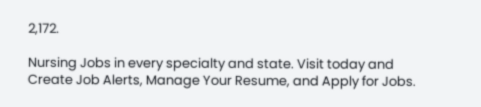2,172.

Nursing Jobs in every specialty and state. Visit today and Create Job Alerts, Manage Your Resume, and Apply for Jobs.